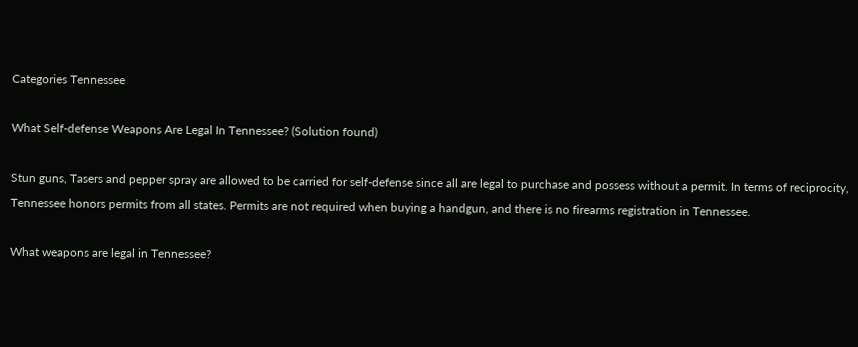Categories Tennessee

What Self-defense Weapons Are Legal In Tennessee? (Solution found)

Stun guns, Tasers and pepper spray are allowed to be carried for self-defense since all are legal to purchase and possess without a permit. In terms of reciprocity, Tennessee honors permits from all states. Permits are not required when buying a handgun, and there is no firearms registration in Tennessee.

What weapons are legal in Tennessee?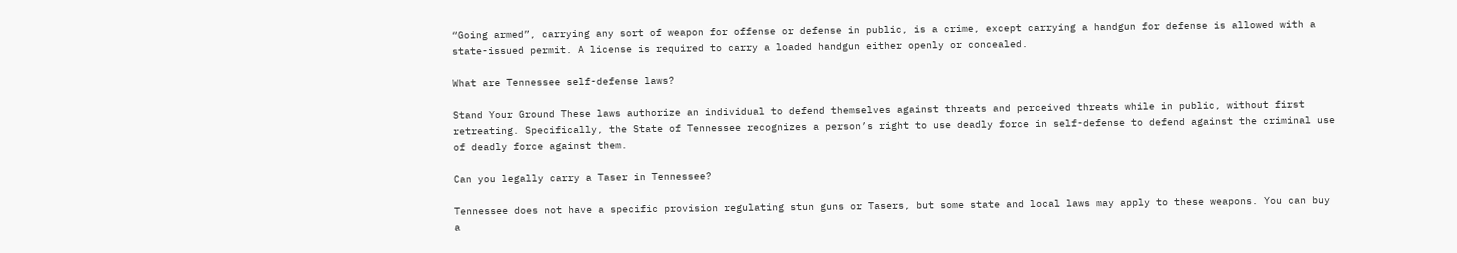“Going armed”, carrying any sort of weapon for offense or defense in public, is a crime, except carrying a handgun for defense is allowed with a state-issued permit. A license is required to carry a loaded handgun either openly or concealed.

What are Tennessee self-defense laws?

Stand Your Ground These laws authorize an individual to defend themselves against threats and perceived threats while in public, without first retreating. Specifically, the State of Tennessee recognizes a person’s right to use deadly force in self-defense to defend against the criminal use of deadly force against them.

Can you legally carry a Taser in Tennessee?

Tennessee does not have a specific provision regulating stun guns or Tasers, but some state and local laws may apply to these weapons. You can buy a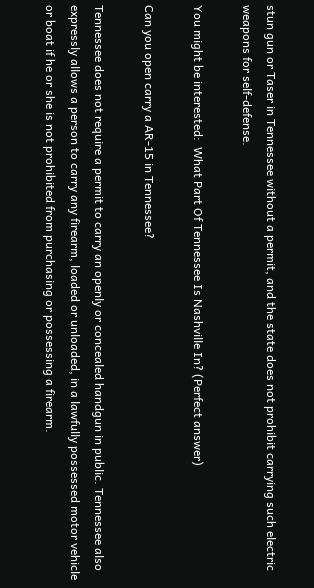stun gun or Taser in Tennessee without a permit, and the state does not prohibit carrying such electric weapons for self-defense.

You might be interested:  What Part Of Tennessee Is Nashville In? (Perfect answer)

Can you open carry a AR-15 in Tennessee?

Tennessee does not require a permit to carry an openly or concealed handgun in public. Tennessee also expressly allows a person to carry any firearm, loaded or unloaded, in a lawfully possessed motor vehicle or boat if he or she is not prohibited from purchasing or possessing a firearm.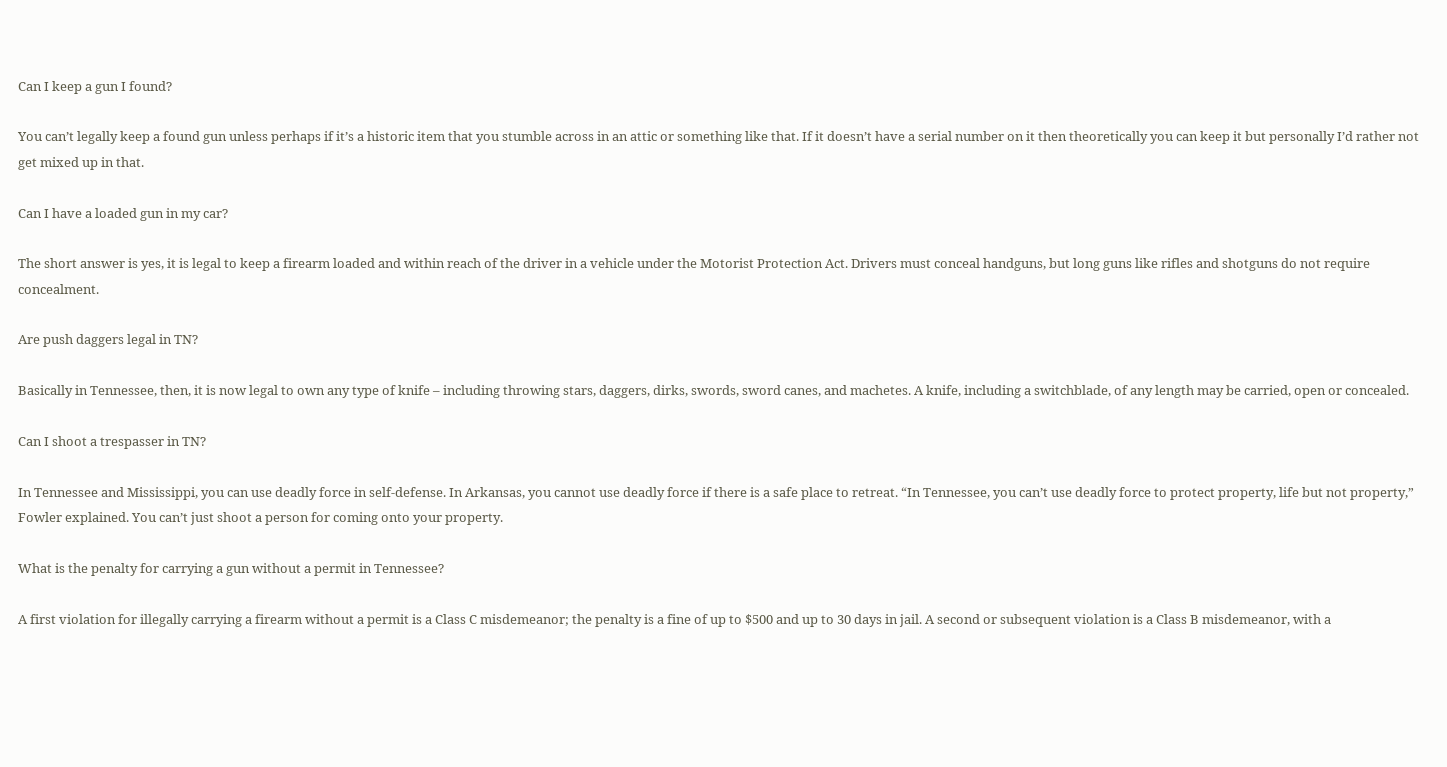Can I keep a gun I found?

You can’t legally keep a found gun unless perhaps if it’s a historic item that you stumble across in an attic or something like that. If it doesn’t have a serial number on it then theoretically you can keep it but personally I’d rather not get mixed up in that.

Can I have a loaded gun in my car?

The short answer is yes, it is legal to keep a firearm loaded and within reach of the driver in a vehicle under the Motorist Protection Act. Drivers must conceal handguns, but long guns like rifles and shotguns do not require concealment.

Are push daggers legal in TN?

Basically in Tennessee, then, it is now legal to own any type of knife – including throwing stars, daggers, dirks, swords, sword canes, and machetes. A knife, including a switchblade, of any length may be carried, open or concealed.

Can I shoot a trespasser in TN?

In Tennessee and Mississippi, you can use deadly force in self-defense. In Arkansas, you cannot use deadly force if there is a safe place to retreat. “In Tennessee, you can’t use deadly force to protect property, life but not property,” Fowler explained. You can’t just shoot a person for coming onto your property.

What is the penalty for carrying a gun without a permit in Tennessee?

A first violation for illegally carrying a firearm without a permit is a Class C misdemeanor; the penalty is a fine of up to $500 and up to 30 days in jail. A second or subsequent violation is a Class B misdemeanor, with a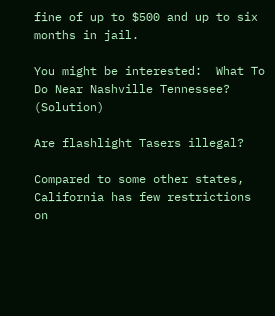fine of up to $500 and up to six months in jail.

You might be interested:  What To Do Near Nashville Tennessee? (Solution)

Are flashlight Tasers illegal?

Compared to some other states, California has few restrictions on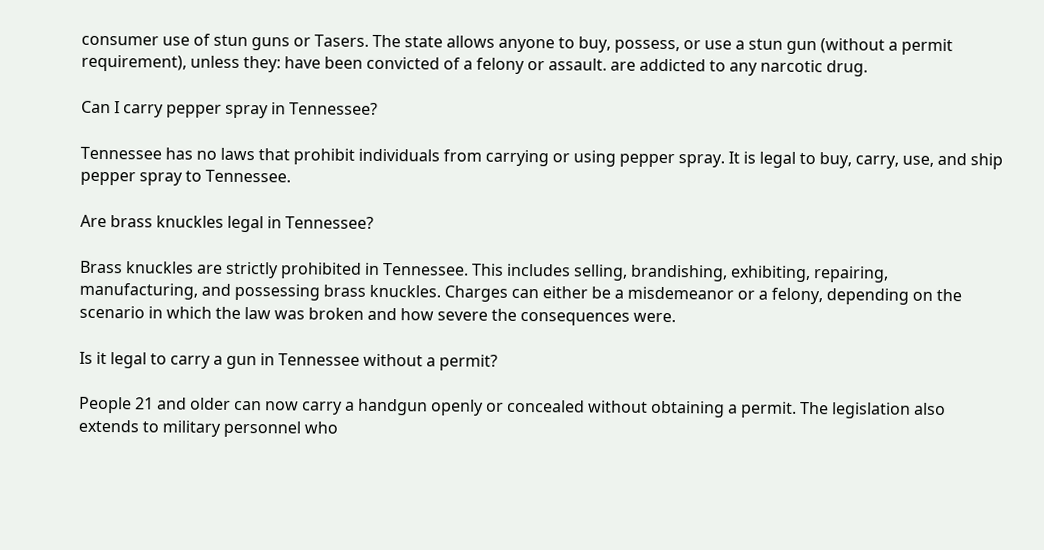consumer use of stun guns or Tasers. The state allows anyone to buy, possess, or use a stun gun (without a permit requirement), unless they: have been convicted of a felony or assault. are addicted to any narcotic drug.

Can I carry pepper spray in Tennessee?

Tennessee has no laws that prohibit individuals from carrying or using pepper spray. It is legal to buy, carry, use, and ship pepper spray to Tennessee.

Are brass knuckles legal in Tennessee?

Brass knuckles are strictly prohibited in Tennessee. This includes selling, brandishing, exhibiting, repairing, manufacturing, and possessing brass knuckles. Charges can either be a misdemeanor or a felony, depending on the scenario in which the law was broken and how severe the consequences were.

Is it legal to carry a gun in Tennessee without a permit?

People 21 and older can now carry a handgun openly or concealed without obtaining a permit. The legislation also extends to military personnel who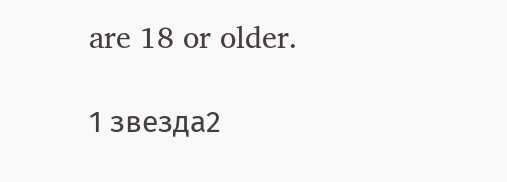are 18 or older.

1 звезда2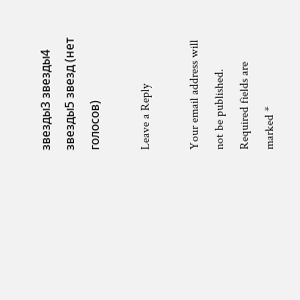звезды3 звезды4 звезды5 звезд (нет голосов)

Leave a Reply

Your email address will not be published. Required fields are marked *